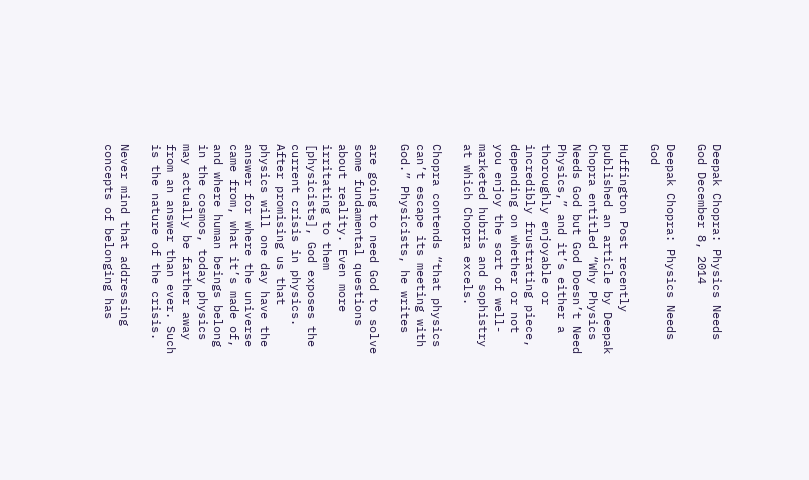Deepak Chopra: Physics Needs God December 8, 2014

Deepak Chopra: Physics Needs God

Huffington Post recently published an article by Deepak Chopra entitled “Why Physics Needs God but God Doesn’t Need Physics,” and it’s either a thoroughly enjoyable or incredibly frustrating piece, depending on whether or not you enjoy the sort of well-marketed hubris and sophistry at which Chopra excels.

Chopra contends “that physics can’t escape its meeting with God.” Physicists, he writes

are going to need God to solve some fundamental questions about reality. Even more irritating to them [physicists], God exposes the current crisis in physics. After promising us that physics will one day have the answer for where the universe came from, what it’s made of, and where human beings belong in the cosmos, today physics may actually be farther away from an answer than ever. Such is the nature of the crisis.

Never mind that addressing concepts of belonging has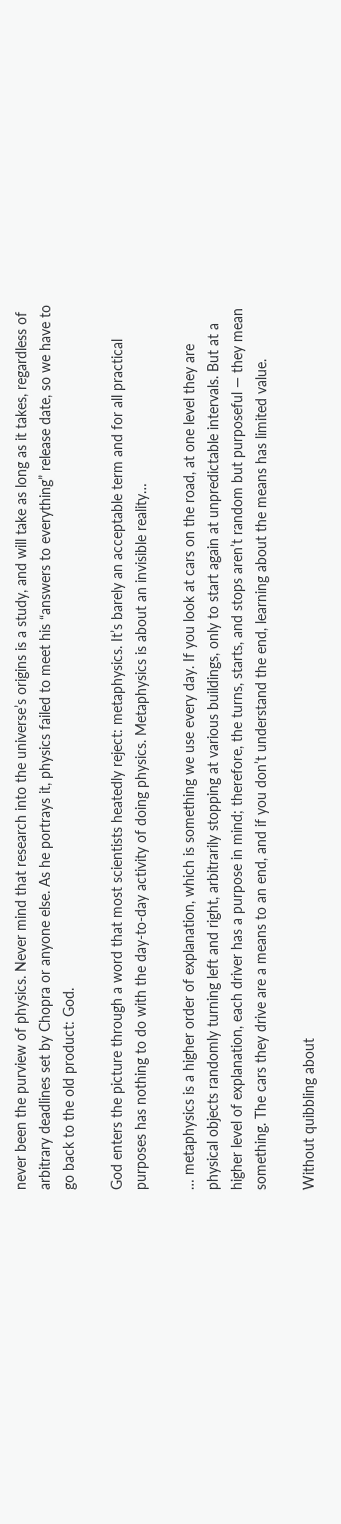never been the purview of physics. Never mind that research into the universe’s origins is a study, and will take as long as it takes, regardless of arbitrary deadlines set by Chopra or anyone else. As he portrays it, physics failed to meet his “answers to everything” release date, so we have to go back to the old product: God.

God enters the picture through a word that most scientists heatedly reject: metaphysics. It’s barely an acceptable term and for all practical purposes has nothing to do with the day-to-day activity of doing physics. Metaphysics is about an invisible reality…

… metaphysics is a higher order of explanation, which is something we use every day. If you look at cars on the road, at one level they are physical objects randomly turning left and right, arbitrarily stopping at various buildings, only to start again at unpredictable intervals. But at a higher level of explanation, each driver has a purpose in mind; therefore, the turns, starts, and stops aren’t random but purposeful — they mean something. The cars they drive are a means to an end, and if you don’t understand the end, learning about the means has limited value.

Without quibbling about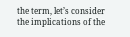the term, let’s consider the implications of the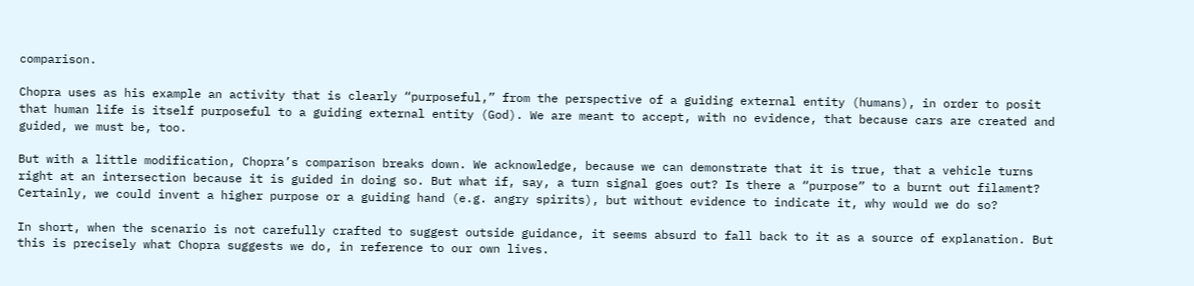comparison.

Chopra uses as his example an activity that is clearly “purposeful,” from the perspective of a guiding external entity (humans), in order to posit that human life is itself purposeful to a guiding external entity (God). We are meant to accept, with no evidence, that because cars are created and guided, we must be, too.

But with a little modification, Chopra’s comparison breaks down. We acknowledge, because we can demonstrate that it is true, that a vehicle turns right at an intersection because it is guided in doing so. But what if, say, a turn signal goes out? Is there a “purpose” to a burnt out filament? Certainly, we could invent a higher purpose or a guiding hand (e.g. angry spirits), but without evidence to indicate it, why would we do so?

In short, when the scenario is not carefully crafted to suggest outside guidance, it seems absurd to fall back to it as a source of explanation. But this is precisely what Chopra suggests we do, in reference to our own lives.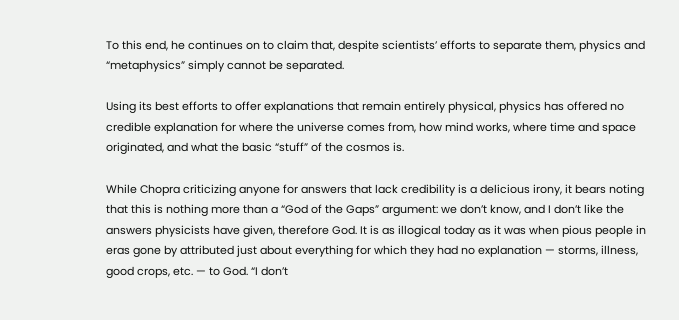To this end, he continues on to claim that, despite scientists’ efforts to separate them, physics and “metaphysics” simply cannot be separated.

Using its best efforts to offer explanations that remain entirely physical, physics has offered no credible explanation for where the universe comes from, how mind works, where time and space originated, and what the basic “stuff” of the cosmos is.

While Chopra criticizing anyone for answers that lack credibility is a delicious irony, it bears noting that this is nothing more than a “God of the Gaps” argument: we don’t know, and I don’t like the answers physicists have given, therefore God. It is as illogical today as it was when pious people in eras gone by attributed just about everything for which they had no explanation — storms, illness, good crops, etc. — to God. “I don’t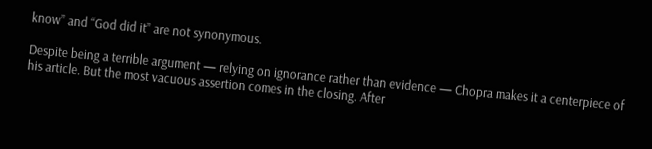know” and “God did it” are not synonymous.

Despite being a terrible argument — relying on ignorance rather than evidence — Chopra makes it a centerpiece of his article. But the most vacuous assertion comes in the closing. After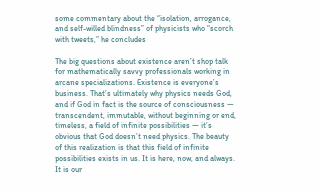some commentary about the “isolation, arrogance, and self-willed blindness” of physicists who “scorch with tweets,” he concludes

The big questions about existence aren’t shop talk for mathematically savvy professionals working in arcane specializations. Existence is everyone’s business. That’s ultimately why physics needs God, and if God in fact is the source of consciousness — transcendent, immutable, without beginning or end, timeless, a field of infinite possibilities — it’s obvious that God doesn’t need physics. The beauty of this realization is that this field of infinite possibilities exists in us. It is here, now, and always. It is our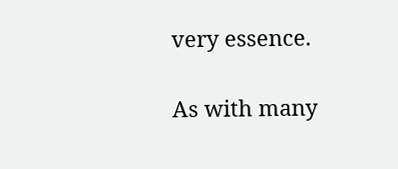very essence.

As with many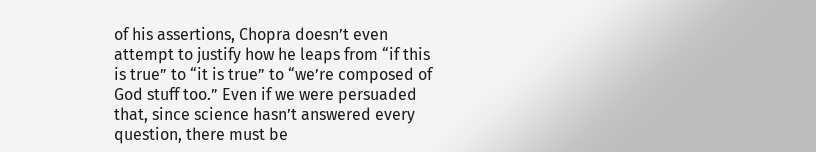of his assertions, Chopra doesn’t even attempt to justify how he leaps from “if this is true” to “it is true” to “we’re composed of God stuff too.” Even if we were persuaded that, since science hasn’t answered every question, there must be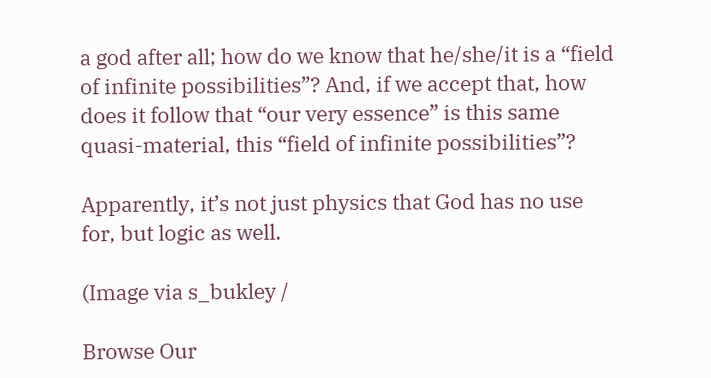a god after all; how do we know that he/she/it is a “field of infinite possibilities”? And, if we accept that, how does it follow that “our very essence” is this same quasi-material, this “field of infinite possibilities”?

Apparently, it’s not just physics that God has no use for, but logic as well.

(Image via s_bukley /

Browse Our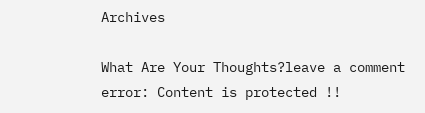Archives

What Are Your Thoughts?leave a comment
error: Content is protected !!